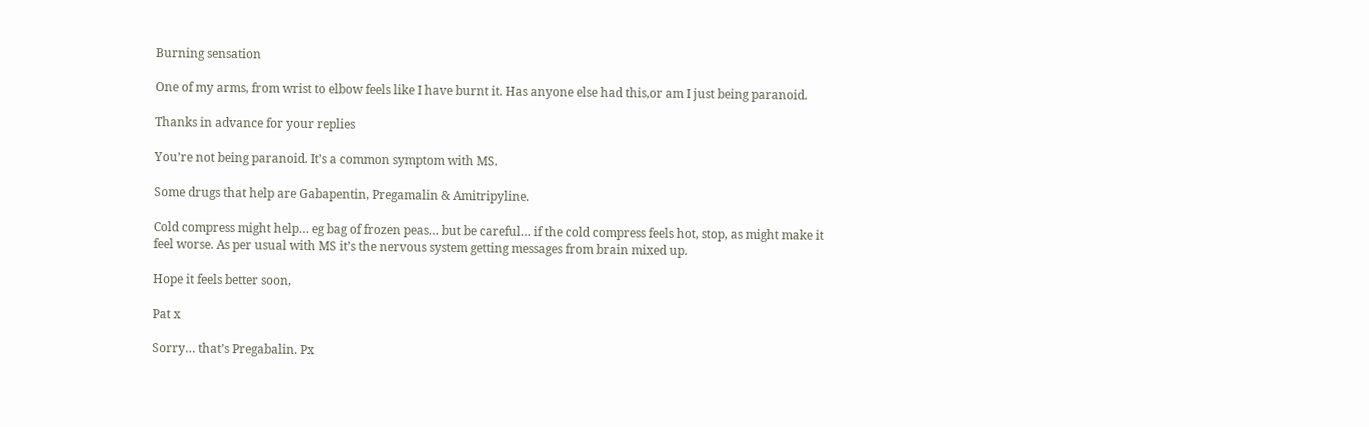Burning sensation

One of my arms, from wrist to elbow feels like I have burnt it. Has anyone else had this,or am I just being paranoid.

Thanks in advance for your replies

You’re not being paranoid. It’s a common symptom with MS.

Some drugs that help are Gabapentin, Pregamalin & Amitripyline.

Cold compress might help… eg bag of frozen peas… but be careful… if the cold compress feels hot, stop, as might make it feel worse. As per usual with MS it’s the nervous system getting messages from brain mixed up.

Hope it feels better soon,

Pat x

Sorry… that’s Pregabalin. Px